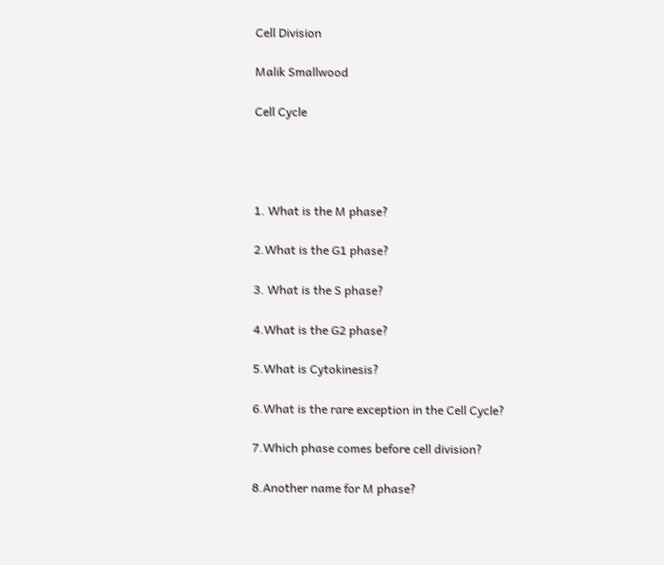Cell Division

Malik Smallwood

Cell Cycle




1. What is the M phase?

2.What is the G1 phase?

3. What is the S phase?

4.What is the G2 phase?

5.What is Cytokinesis?

6.What is the rare exception in the Cell Cycle?

7.Which phase comes before cell division?

8.Another name for M phase?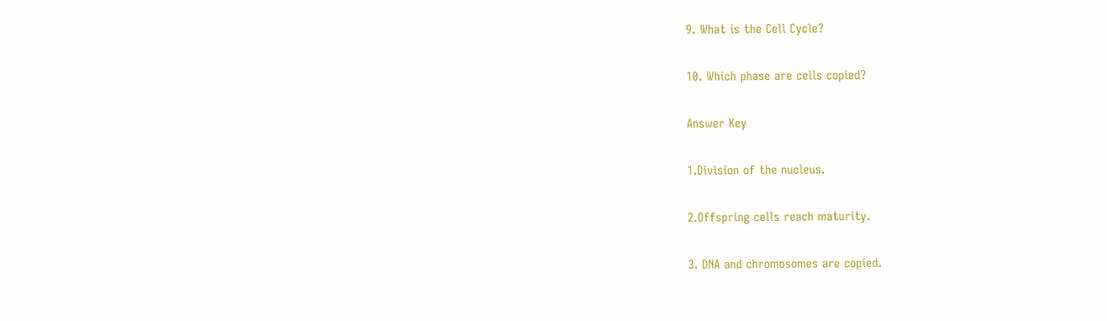9. What is the Cell Cycle?

10. Which phase are cells copied?

Answer Key

1.Division of the nucleus.

2.Offspring cells reach maturity.

3. DNA and chromosomes are copied.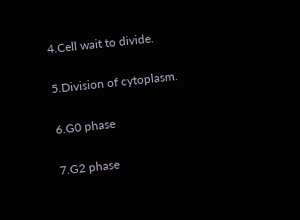4.Cell wait to divide.

5.Division of cytoplasm.

6.G0 phase

7.G2 phase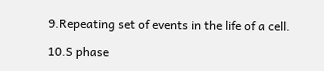9.Repeating set of events in the life of a cell.

10.S phase